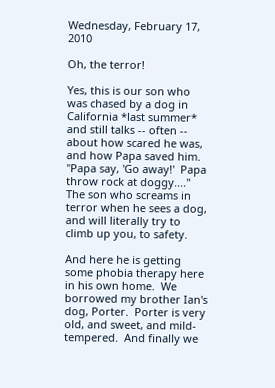Wednesday, February 17, 2010

Oh, the terror!

Yes, this is our son who was chased by a dog in California *last summer* and still talks -- often -- about how scared he was, and how Papa saved him.  "Papa say, 'Go away!'  Papa throw rock at doggy...."  The son who screams in terror when he sees a dog, and will literally try to climb up you, to safety.

And here he is getting some phobia therapy here in his own home.  We borrowed my brother Ian's dog, Porter.  Porter is very old, and sweet, and mild-tempered.  And finally we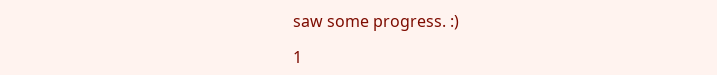saw some progress. :)

1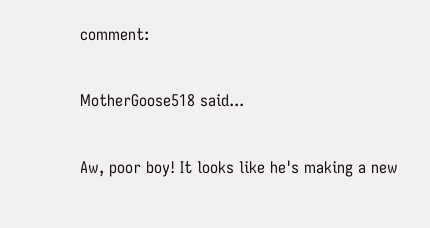comment:

MotherGoose518 said...

Aw, poor boy! It looks like he's making a new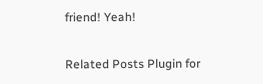friend! Yeah!

Related Posts Plugin for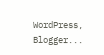WordPress, Blogger...